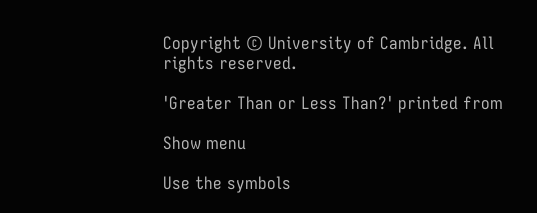Copyright © University of Cambridge. All rights reserved.

'Greater Than or Less Than?' printed from

Show menu

Use the symbols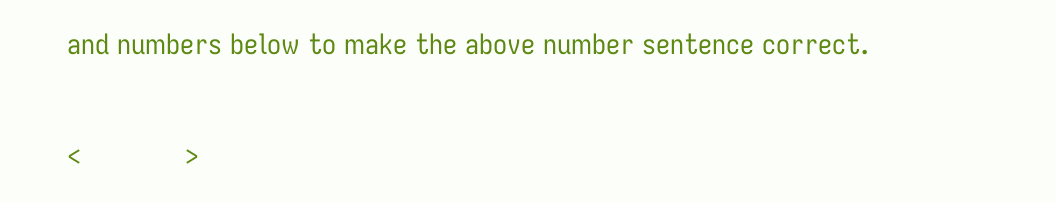and numbers below to make the above number sentence correct.

<             >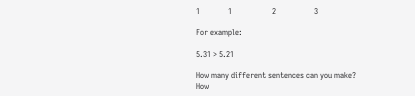1              1                    2                   3

For example:

5.31 > 5.21

How many different sentences can you make?
How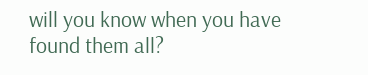will you know when you have found them all?